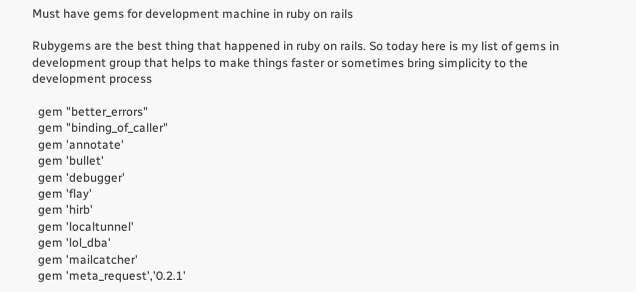Must have gems for development machine in ruby on rails

Rubygems are the best thing that happened in ruby on rails. So today here is my list of gems in development group that helps to make things faster or sometimes bring simplicity to the development process

  gem "better_errors"
  gem "binding_of_caller"
  gem 'annotate'
  gem 'bullet'
  gem 'debugger'
  gem 'flay'
  gem 'hirb'
  gem 'localtunnel'
  gem 'lol_dba'
  gem 'mailcatcher'
  gem 'meta_request','0.2.1'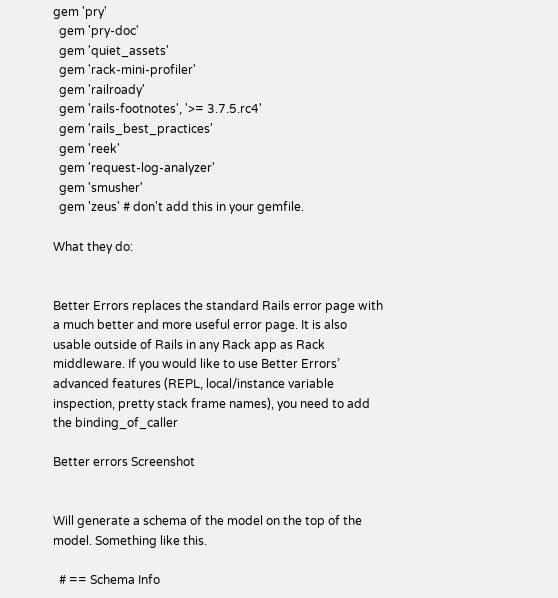gem 'pry'
  gem 'pry-doc'
  gem 'quiet_assets'
  gem 'rack-mini-profiler'
  gem 'railroady'
  gem 'rails-footnotes', '>= 3.7.5.rc4'
  gem 'rails_best_practices'
  gem 'reek'
  gem 'request-log-analyzer'
  gem 'smusher'
  gem 'zeus' # don't add this in your gemfile.

What they do:


Better Errors replaces the standard Rails error page with a much better and more useful error page. It is also usable outside of Rails in any Rack app as Rack middleware. If you would like to use Better Errors’ advanced features (REPL, local/instance variable inspection, pretty stack frame names), you need to add the binding_of_caller

Better errors Screenshot


Will generate a schema of the model on the top of the model. Something like this.

  # == Schema Info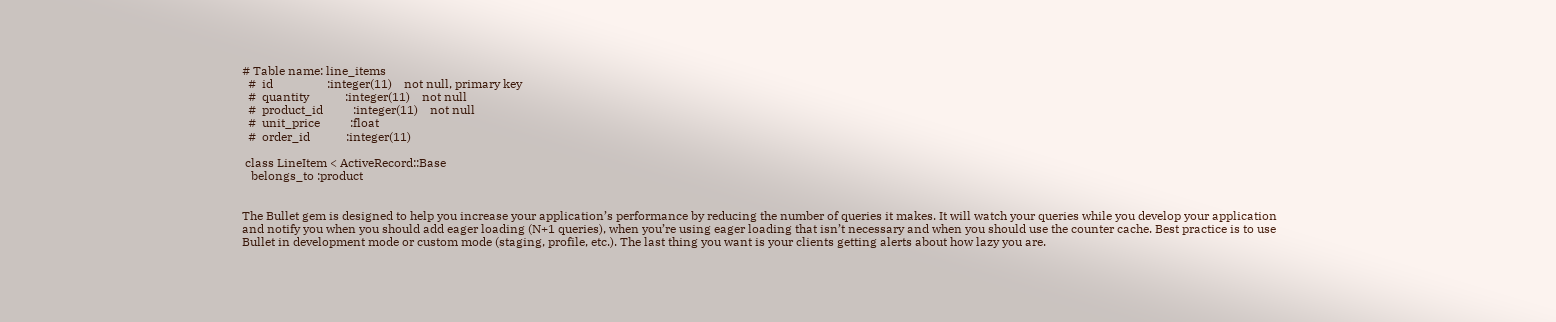# Table name: line_items
  #  id                  :integer(11)    not null, primary key
  #  quantity            :integer(11)    not null
  #  product_id          :integer(11)    not null
  #  unit_price          :float
  #  order_id            :integer(11)

 class LineItem < ActiveRecord::Base
   belongs_to :product


The Bullet gem is designed to help you increase your application’s performance by reducing the number of queries it makes. It will watch your queries while you develop your application and notify you when you should add eager loading (N+1 queries), when you’re using eager loading that isn’t necessary and when you should use the counter cache. Best practice is to use Bullet in development mode or custom mode (staging, profile, etc.). The last thing you want is your clients getting alerts about how lazy you are.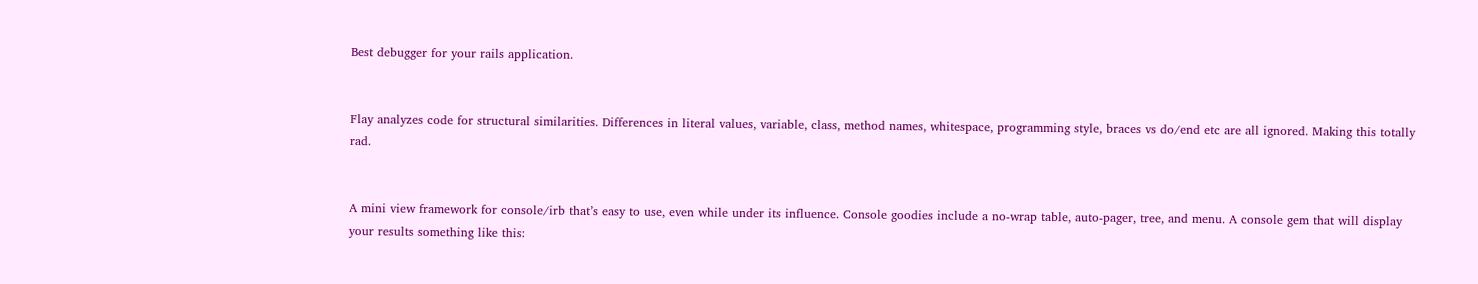Best debugger for your rails application.


Flay analyzes code for structural similarities. Differences in literal values, variable, class, method names, whitespace, programming style, braces vs do/end etc are all ignored. Making this totally rad.


A mini view framework for console/irb that’s easy to use, even while under its influence. Console goodies include a no-wrap table, auto-pager, tree, and menu. A console gem that will display your results something like this: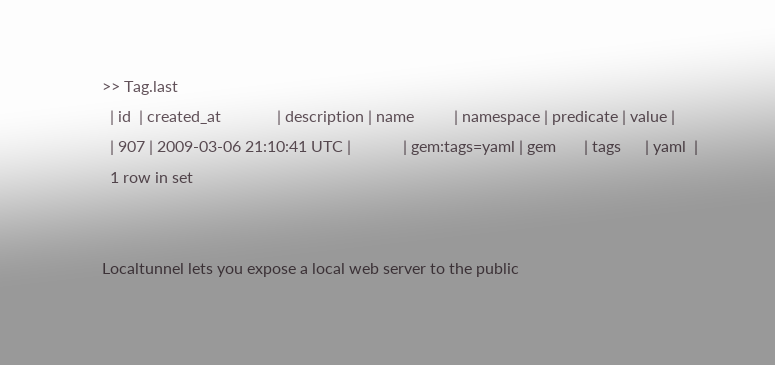>> Tag.last
  | id  | created_at              | description | name          | namespace | predicate | value |
  | 907 | 2009-03-06 21:10:41 UTC |             | gem:tags=yaml | gem       | tags      | yaml  |
  1 row in set


Localtunnel lets you expose a local web server to the public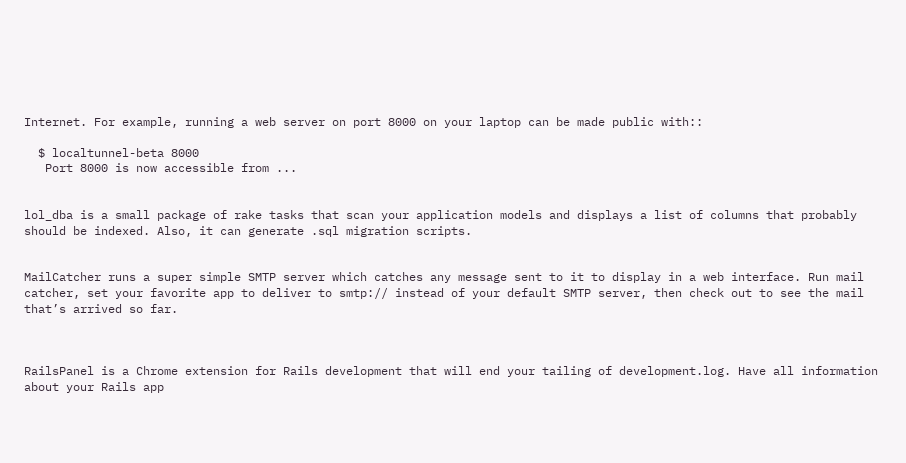Internet. For example, running a web server on port 8000 on your laptop can be made public with::

  $ localtunnel-beta 8000
   Port 8000 is now accessible from ...


lol_dba is a small package of rake tasks that scan your application models and displays a list of columns that probably should be indexed. Also, it can generate .sql migration scripts.


MailCatcher runs a super simple SMTP server which catches any message sent to it to display in a web interface. Run mail catcher, set your favorite app to deliver to smtp:// instead of your default SMTP server, then check out to see the mail that’s arrived so far.



RailsPanel is a Chrome extension for Rails development that will end your tailing of development.log. Have all information about your Rails app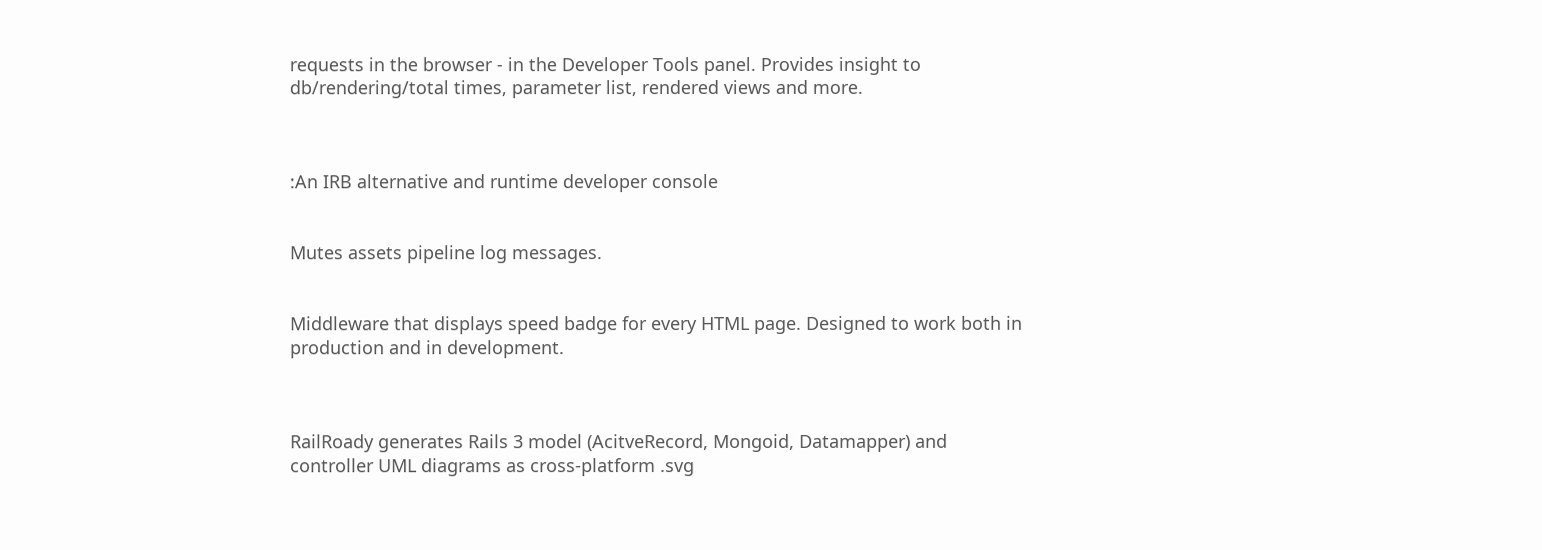requests in the browser - in the Developer Tools panel. Provides insight to db/rendering/total times, parameter list, rendered views and more.



:An IRB alternative and runtime developer console


Mutes assets pipeline log messages.


Middleware that displays speed badge for every HTML page. Designed to work both in production and in development.



RailRoady generates Rails 3 model (AcitveRecord, Mongoid, Datamapper) and controller UML diagrams as cross-platform .svg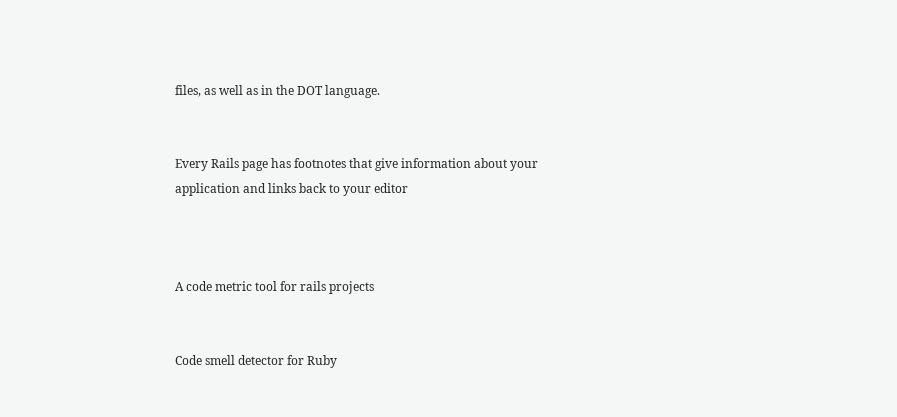files, as well as in the DOT language.


Every Rails page has footnotes that give information about your application and links back to your editor



A code metric tool for rails projects


Code smell detector for Ruby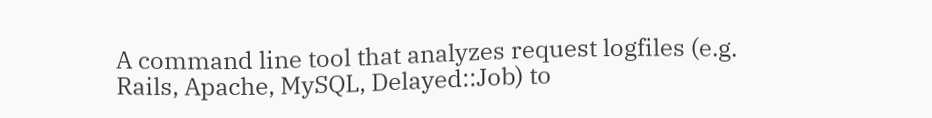A command line tool that analyzes request logfiles (e.g. Rails, Apache, MySQL, Delayed::Job) to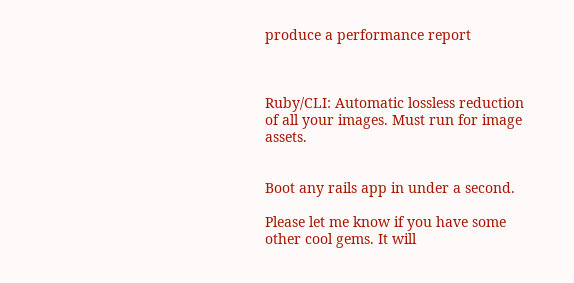produce a performance report



Ruby/CLI: Automatic lossless reduction of all your images. Must run for image assets.


Boot any rails app in under a second.

Please let me know if you have some other cool gems. It will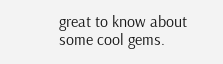great to know about some cool gems.